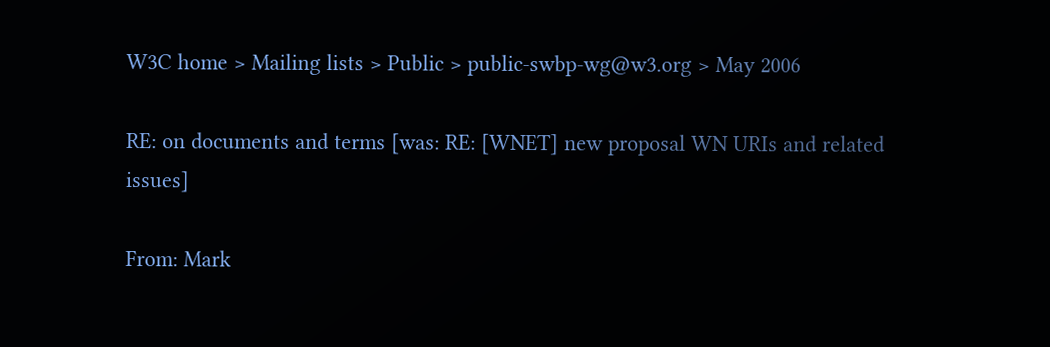W3C home > Mailing lists > Public > public-swbp-wg@w3.org > May 2006

RE: on documents and terms [was: RE: [WNET] new proposal WN URIs and related issues]

From: Mark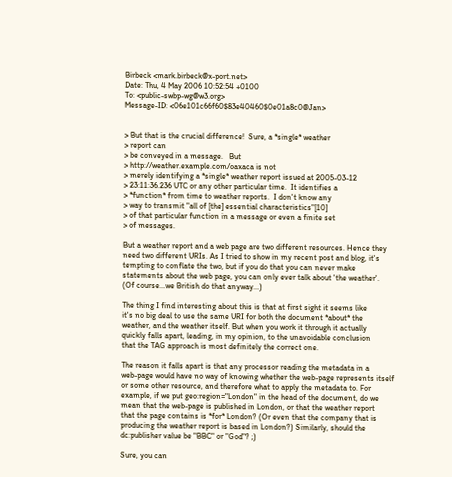Birbeck <mark.birbeck@x-port.net>
Date: Thu, 4 May 2006 10:52:54 +0100
To: <public-swbp-wg@w3.org>
Message-ID: <06e101c66f60$83e40460$0e01a8c0@Jan>


> But that is the crucial difference!  Sure, a *single* weather
> report can
> be conveyed in a message.   But
> http://weather.example.com/oaxaca is not
> merely identifying a *single* weather report issued at 2005-03-12
> 23:11:36.236 UTC or any other particular time.  It identifies a
> *function* from time to weather reports.  I don't know any
> way to transmit "all of [the] essential characteristics"[10]
> of that particular function in a message or even a finite set
> of messages.

But a weather report and a web page are two different resources. Hence they
need two different URIs. As I tried to show in my recent post and blog, it's
tempting to conflate the two, but if you do that you can never make
statements about the web page, you can only ever talk about 'the weather'.
(Of course...we British do that anyway...)

The thing I find interesting about this is that at first sight it seems like
it's no big deal to use the same URI for both the document *about* the
weather, and the weather itself. But when you work it through it actually
quickly falls apart, leading, in my opinion, to the unavoidable conclusion
that the TAG approach is most definitely the correct one.

The reason it falls apart is that any processor reading the metadata in a
web-page would have no way of knowing whether the web-page represents itself
or some other resource, and therefore what to apply the metadata to. For
example, if we put geo:region="London" in the head of the document, do we
mean that the web-page is published in London, or that the weather report
that the page contains is *for* London? (Or even that the company that is
producing the weather report is based in London?) Similarly, should the
dc:publisher value be "BBC" or "God"? ;)

Sure, you can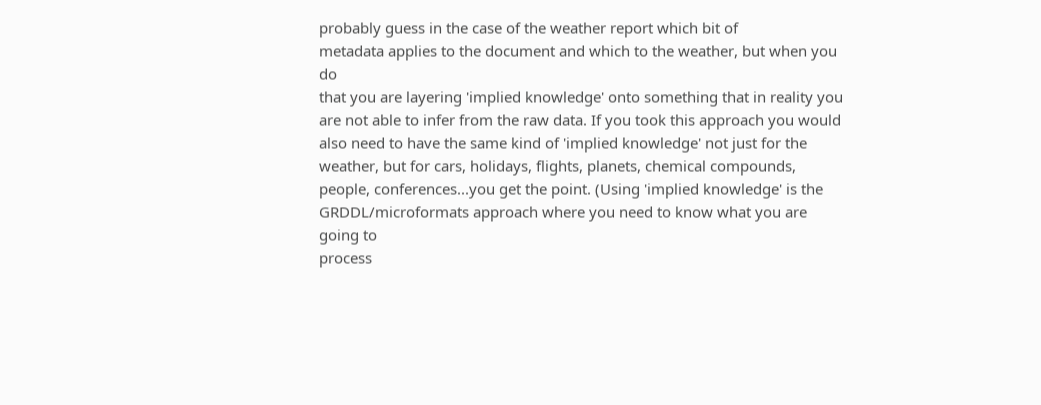probably guess in the case of the weather report which bit of
metadata applies to the document and which to the weather, but when you do
that you are layering 'implied knowledge' onto something that in reality you
are not able to infer from the raw data. If you took this approach you would
also need to have the same kind of 'implied knowledge' not just for the
weather, but for cars, holidays, flights, planets, chemical compounds,
people, conferences...you get the point. (Using 'implied knowledge' is the
GRDDL/microformats approach where you need to know what you are going to
process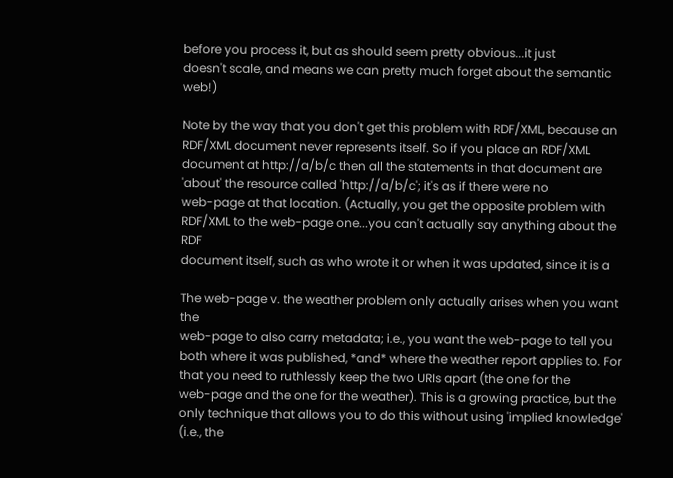before you process it, but as should seem pretty obvious...it just
doesn't scale, and means we can pretty much forget about the semantic web!)

Note by the way that you don't get this problem with RDF/XML, because an
RDF/XML document never represents itself. So if you place an RDF/XML
document at http://a/b/c then all the statements in that document are
'about' the resource called 'http://a/b/c'; it's as if there were no
web-page at that location. (Actually, you get the opposite problem with
RDF/XML to the web-page one...you can't actually say anything about the RDF
document itself, such as who wrote it or when it was updated, since it is a

The web-page v. the weather problem only actually arises when you want the
web-page to also carry metadata; i.e., you want the web-page to tell you
both where it was published, *and* where the weather report applies to. For
that you need to ruthlessly keep the two URIs apart (the one for the
web-page and the one for the weather). This is a growing practice, but the
only technique that allows you to do this without using 'implied knowledge'
(i.e., the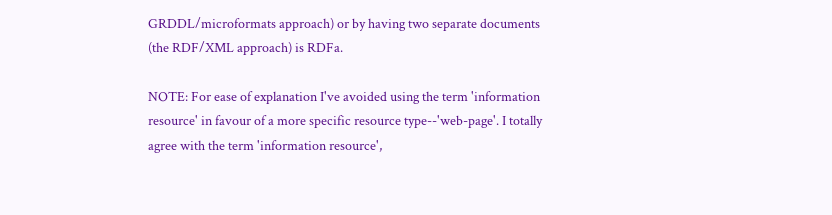GRDDL/microformats approach) or by having two separate documents
(the RDF/XML approach) is RDFa.

NOTE: For ease of explanation I've avoided using the term 'information
resource' in favour of a more specific resource type--'web-page'. I totally
agree with the term 'information resource',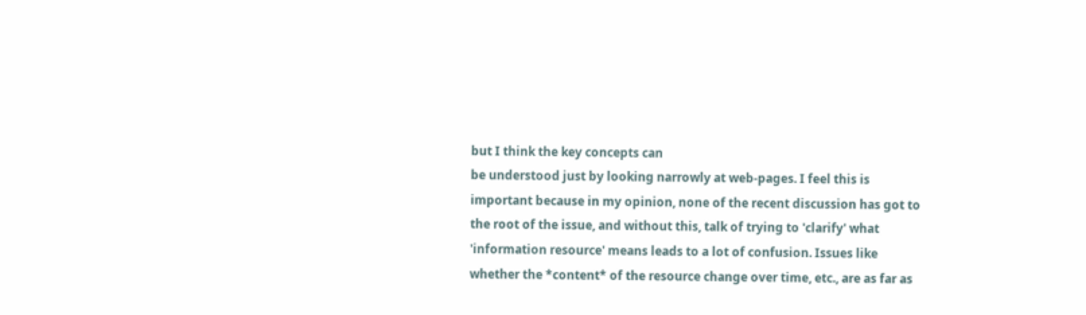but I think the key concepts can
be understood just by looking narrowly at web-pages. I feel this is
important because in my opinion, none of the recent discussion has got to
the root of the issue, and without this, talk of trying to 'clarify' what
'information resource' means leads to a lot of confusion. Issues like
whether the *content* of the resource change over time, etc., are as far as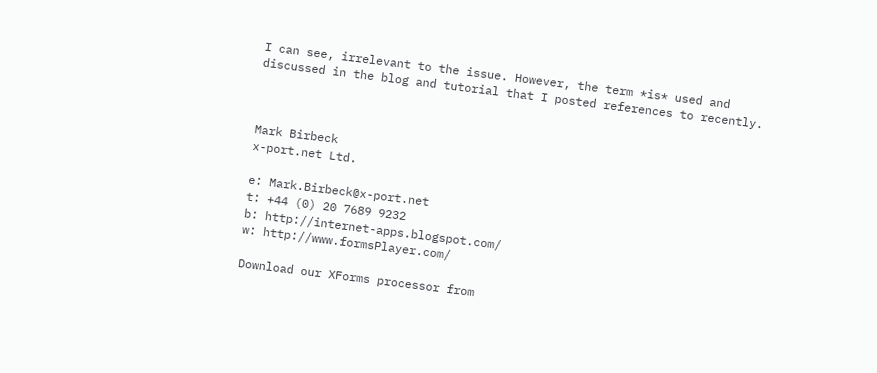I can see, irrelevant to the issue. However, the term *is* used and
discussed in the blog and tutorial that I posted references to recently.



Mark Birbeck
x-port.net Ltd.

e: Mark.Birbeck@x-port.net
t: +44 (0) 20 7689 9232
b: http://internet-apps.blogspot.com/
w: http://www.formsPlayer.com/

Download our XForms processor from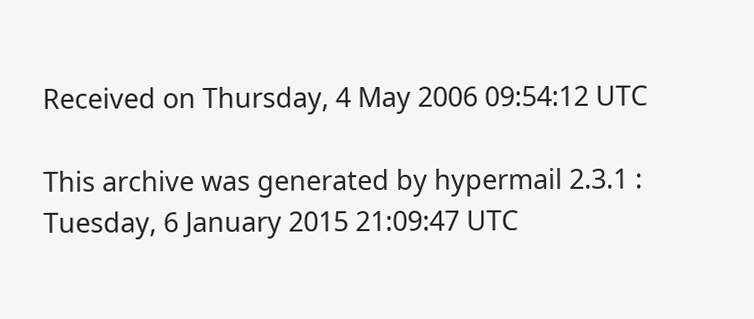Received on Thursday, 4 May 2006 09:54:12 UTC

This archive was generated by hypermail 2.3.1 : Tuesday, 6 January 2015 21:09:47 UTC